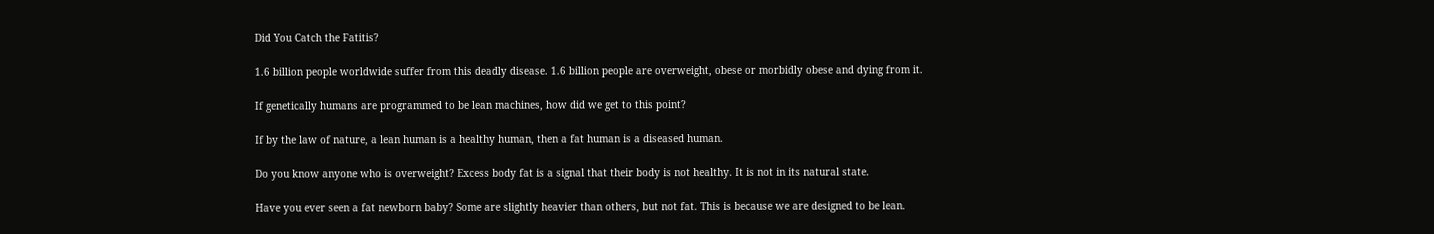Did You Catch the Fatitis?

1.6 billion people worldwide suffer from this deadly disease. 1.6 billion people are overweight, obese or morbidly obese and dying from it.

If genetically humans are programmed to be lean machines, how did we get to this point?

If by the law of nature, a lean human is a healthy human, then a fat human is a diseased human.

Do you know anyone who is overweight? Excess body fat is a signal that their body is not healthy. It is not in its natural state.

Have you ever seen a fat newborn baby? Some are slightly heavier than others, but not fat. This is because we are designed to be lean.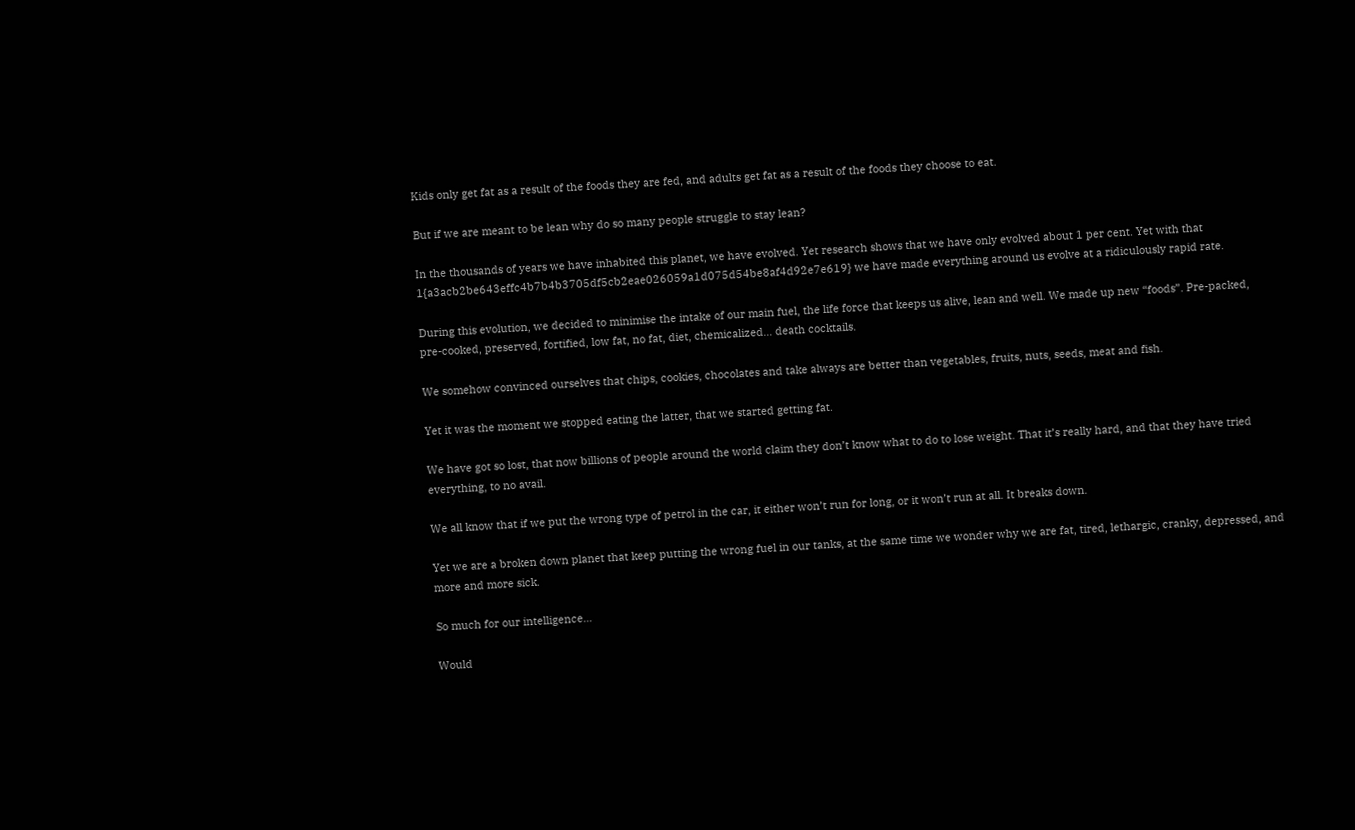Kids only get fat as a result of the foods they are fed, and adults get fat as a result of the foods they choose to eat.

But if we are meant to be lean why do so many people struggle to stay lean?

In the thousands of years we have inhabited this planet, we have evolved. Yet research shows that we have only evolved about 1 per cent. Yet with that 1{a3acb2be643effc4b7b4b3705df5cb2eae026059a1d075d54be8af4d92e7e619} we have made everything around us evolve at a ridiculously rapid rate.

During this evolution, we decided to minimise the intake of our main fuel, the life force that keeps us alive, lean and well. We made up new “foods”. Pre-packed, pre-cooked, preserved, fortified, low fat, no fat, diet, chemicalized… death cocktails.

We somehow convinced ourselves that chips, cookies, chocolates and take always are better than vegetables, fruits, nuts, seeds, meat and fish.

Yet it was the moment we stopped eating the latter, that we started getting fat.

We have got so lost, that now billions of people around the world claim they don’t know what to do to lose weight. That it’s really hard, and that they have tried everything, to no avail.

We all know that if we put the wrong type of petrol in the car, it either won’t run for long, or it won’t run at all. It breaks down.

Yet we are a broken down planet that keep putting the wrong fuel in our tanks, at the same time we wonder why we are fat, tired, lethargic, cranky, depressed, and more and more sick.

So much for our intelligence…

Would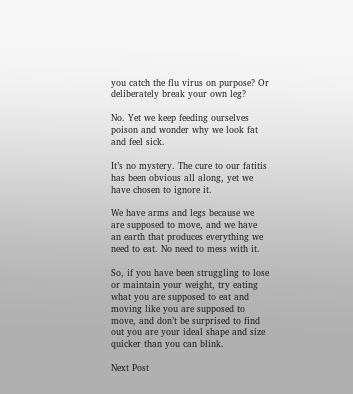you catch the flu virus on purpose? Or deliberately break your own leg?

No. Yet we keep feeding ourselves poison and wonder why we look fat and feel sick.

It’s no mystery. The cure to our fatitis has been obvious all along, yet we have chosen to ignore it.

We have arms and legs because we are supposed to move, and we have an earth that produces everything we need to eat. No need to mess with it.

So, if you have been struggling to lose or maintain your weight, try eating what you are supposed to eat and moving like you are supposed to move, and don’t be surprised to find out you are your ideal shape and size quicker than you can blink.

Next Post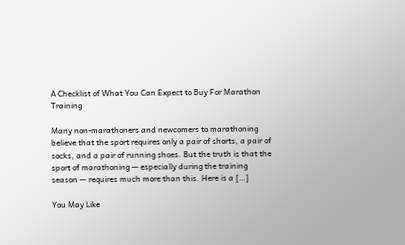A Checklist of What You Can Expect to Buy For Marathon Training

Many non-marathoners and newcomers to marathoning believe that the sport requires only a pair of shorts, a pair of socks, and a pair of running shoes. But the truth is that the sport of marathoning — especially during the training season — requires much more than this. Here is a […]

You May Like